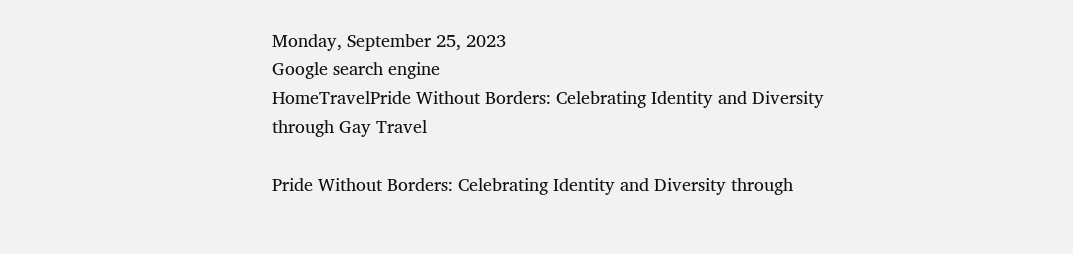Monday, September 25, 2023
Google search engine
HomeTravelPride Without Borders: Celebrating Identity and Diversity through Gay Travel

Pride Without Borders: Celebrating Identity and Diversity through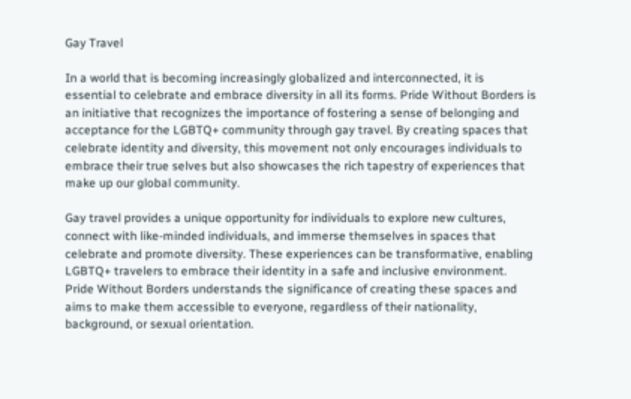Gay Travel

In a world that is becoming increasingly globalized and interconnected, it is essential to celebrate and embrace diversity in all its forms. Pride Without Borders is an initiative that recognizes the importance of fostering a sense of belonging and acceptance for the LGBTQ+ community through gay travel. By creating spaces that celebrate identity and diversity, this movement not only encourages individuals to embrace their true selves but also showcases the rich tapestry of experiences that make up our global community.

Gay travel provides a unique opportunity for individuals to explore new cultures, connect with like-minded individuals, and immerse themselves in spaces that celebrate and promote diversity. These experiences can be transformative, enabling LGBTQ+ travelers to embrace their identity in a safe and inclusive environment. Pride Without Borders understands the significance of creating these spaces and aims to make them accessible to everyone, regardless of their nationality, background, or sexual orientation.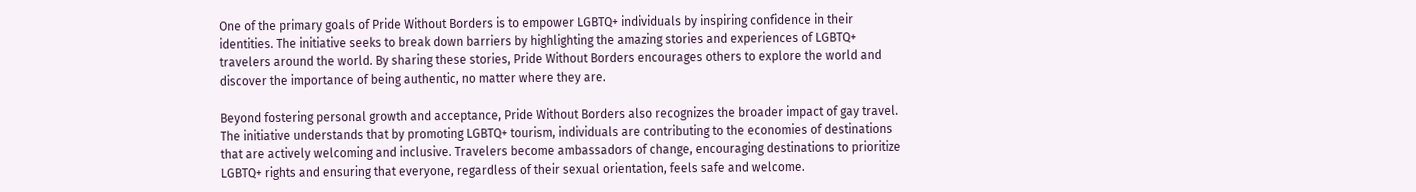One of the primary goals of Pride Without Borders is to empower LGBTQ+ individuals by inspiring confidence in their identities. The initiative seeks to break down barriers by highlighting the amazing stories and experiences of LGBTQ+ travelers around the world. By sharing these stories, Pride Without Borders encourages others to explore the world and discover the importance of being authentic, no matter where they are.

Beyond fostering personal growth and acceptance, Pride Without Borders also recognizes the broader impact of gay travel. The initiative understands that by promoting LGBTQ+ tourism, individuals are contributing to the economies of destinations that are actively welcoming and inclusive. Travelers become ambassadors of change, encouraging destinations to prioritize LGBTQ+ rights and ensuring that everyone, regardless of their sexual orientation, feels safe and welcome.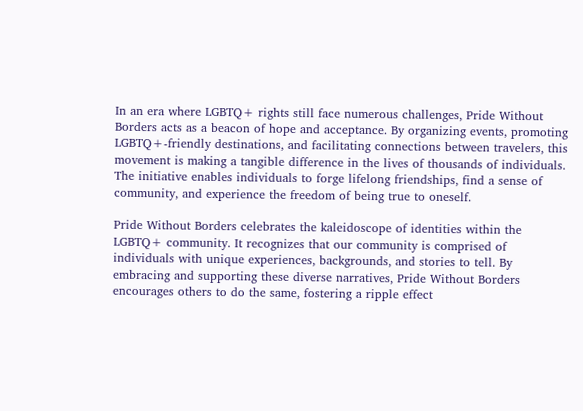In an era where LGBTQ+ rights still face numerous challenges, Pride Without Borders acts as a beacon of hope and acceptance. By organizing events, promoting LGBTQ+-friendly destinations, and facilitating connections between travelers, this movement is making a tangible difference in the lives of thousands of individuals. The initiative enables individuals to forge lifelong friendships, find a sense of community, and experience the freedom of being true to oneself.

Pride Without Borders celebrates the kaleidoscope of identities within the LGBTQ+ community. It recognizes that our community is comprised of individuals with unique experiences, backgrounds, and stories to tell. By embracing and supporting these diverse narratives, Pride Without Borders encourages others to do the same, fostering a ripple effect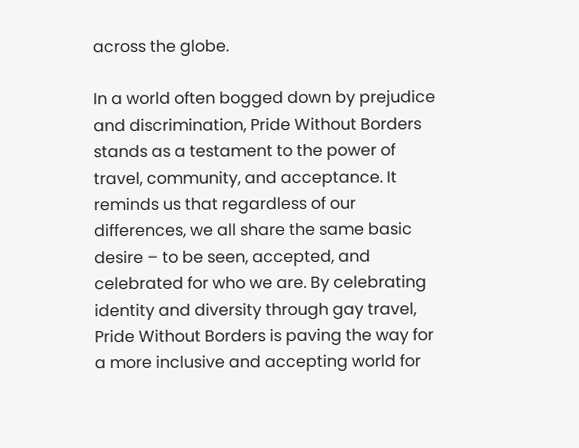across the globe.

In a world often bogged down by prejudice and discrimination, Pride Without Borders stands as a testament to the power of travel, community, and acceptance. It reminds us that regardless of our differences, we all share the same basic desire – to be seen, accepted, and celebrated for who we are. By celebrating identity and diversity through gay travel, Pride Without Borders is paving the way for a more inclusive and accepting world for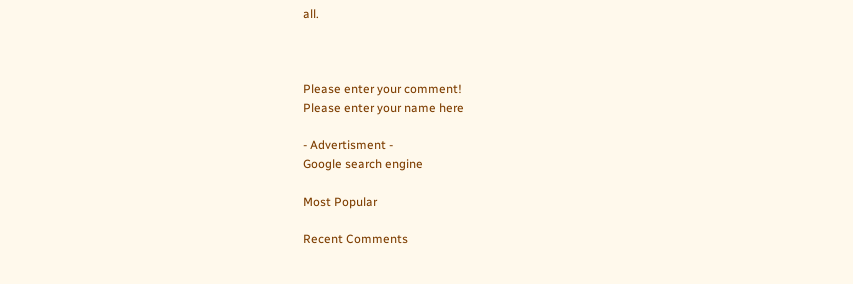all.



Please enter your comment!
Please enter your name here

- Advertisment -
Google search engine

Most Popular

Recent Comments